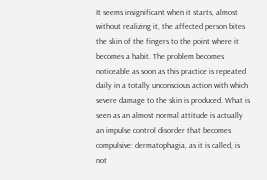It seems insignificant when it starts, almost without realizing it, the affected person bites the skin of the fingers to the point where it becomes a habit. The problem becomes noticeable as soon as this practice is repeated daily in a totally unconscious action with which severe damage to the skin is produced. What is seen as an almost normal attitude is actually an impulse control disorder that becomes compulsive: dermatophagia, as it is called, is not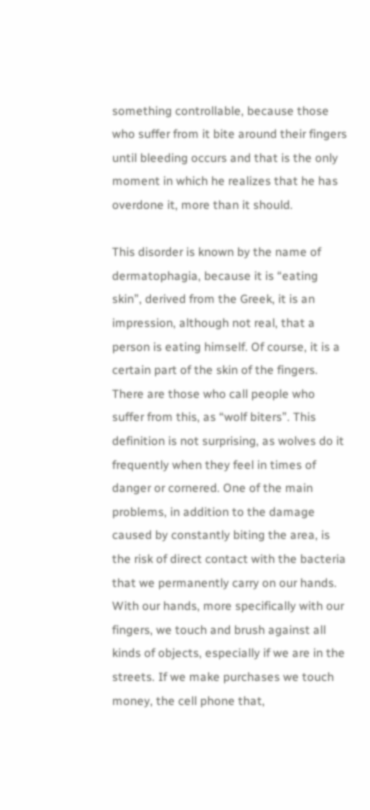something controllable, because those who suffer from it bite around their fingers until bleeding occurs and that is the only moment in which he realizes that he has overdone it, more than it should.

This disorder is known by the name of dermatophagia, because it is “eating skin”, derived from the Greek, it is an impression, although not real, that a person is eating himself. Of course, it is a certain part of the skin of the fingers. There are those who call people who suffer from this, as “wolf biters”. This definition is not surprising, as wolves do it frequently when they feel in times of danger or cornered. One of the main problems, in addition to the damage caused by constantly biting the area, is the risk of direct contact with the bacteria that we permanently carry on our hands. With our hands, more specifically with our fingers, we touch and brush against all kinds of objects, especially if we are in the streets. If we make purchases we touch money, the cell phone that,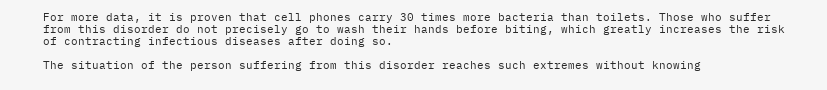For more data, it is proven that cell phones carry 30 times more bacteria than toilets. Those who suffer from this disorder do not precisely go to wash their hands before biting, which greatly increases the risk of contracting infectious diseases after doing so.

The situation of the person suffering from this disorder reaches such extremes without knowing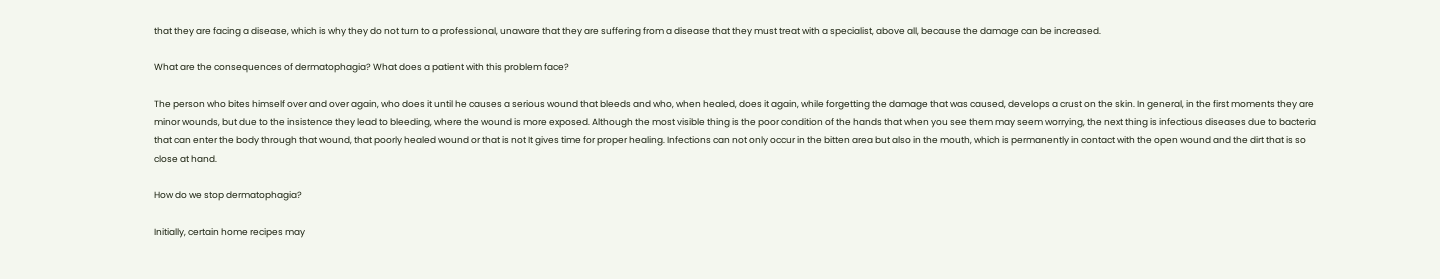that they are facing a disease, which is why they do not turn to a professional, unaware that they are suffering from a disease that they must treat with a specialist, above all, because the damage can be increased.

What are the consequences of dermatophagia? What does a patient with this problem face?

The person who bites himself over and over again, who does it until he causes a serious wound that bleeds and who, when healed, does it again, while forgetting the damage that was caused, develops a crust on the skin. In general, in the first moments they are minor wounds, but due to the insistence they lead to bleeding, where the wound is more exposed. Although the most visible thing is the poor condition of the hands that when you see them may seem worrying, the next thing is infectious diseases due to bacteria that can enter the body through that wound, that poorly healed wound or that is not It gives time for proper healing. Infections can not only occur in the bitten area but also in the mouth, which is permanently in contact with the open wound and the dirt that is so close at hand.

How do we stop dermatophagia?

Initially, certain home recipes may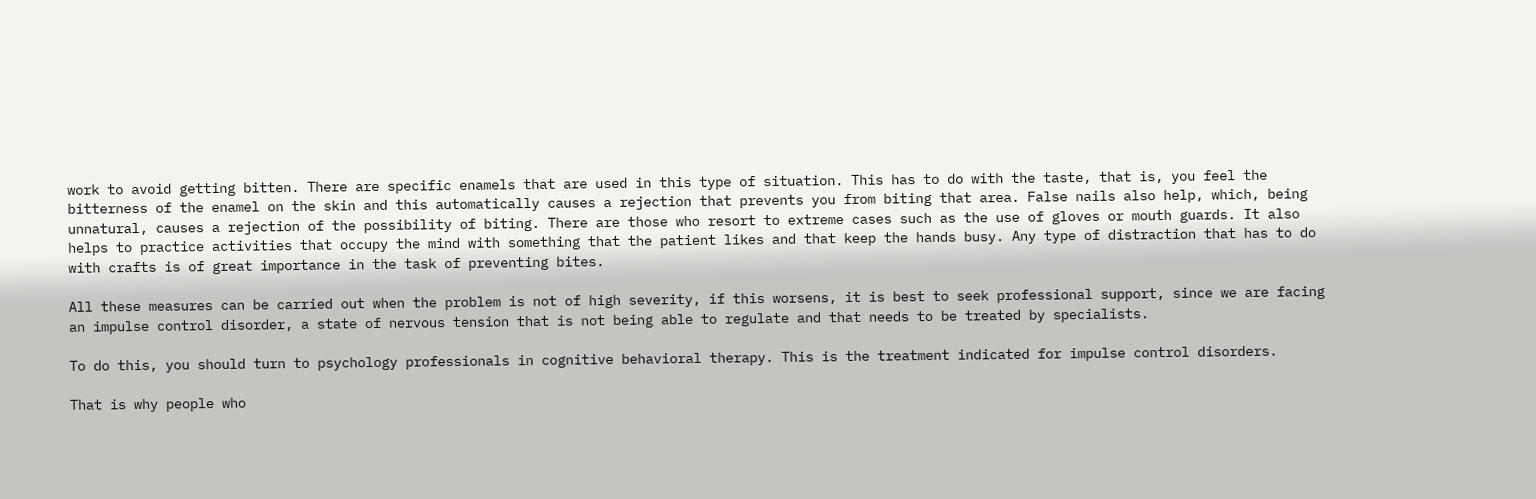work to avoid getting bitten. There are specific enamels that are used in this type of situation. This has to do with the taste, that is, you feel the bitterness of the enamel on the skin and this automatically causes a rejection that prevents you from biting that area. False nails also help, which, being unnatural, causes a rejection of the possibility of biting. There are those who resort to extreme cases such as the use of gloves or mouth guards. It also helps to practice activities that occupy the mind with something that the patient likes and that keep the hands busy. Any type of distraction that has to do with crafts is of great importance in the task of preventing bites.

All these measures can be carried out when the problem is not of high severity, if this worsens, it is best to seek professional support, since we are facing an impulse control disorder, a state of nervous tension that is not being able to regulate and that needs to be treated by specialists.

To do this, you should turn to psychology professionals in cognitive behavioral therapy. This is the treatment indicated for impulse control disorders.

That is why people who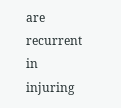are recurrent in injuring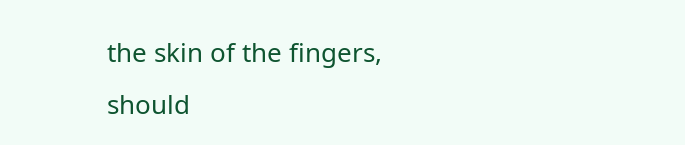the skin of the fingers, should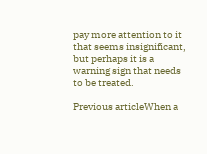pay more attention to it that seems insignificant, but perhaps it is a warning sign that needs to be treated.

Previous articleWhen a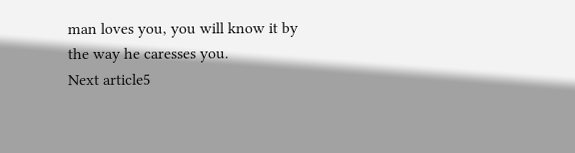man loves you, you will know it by the way he caresses you.
Next article5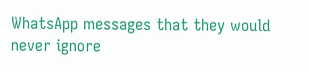WhatsApp messages that they would never ignore